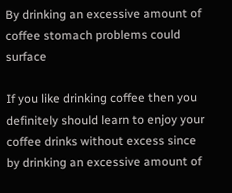By drinking an excessive amount of coffee stomach problems could surface

If you like drinking coffee then you definitely should learn to enjoy your coffee drinks without excess since by drinking an excessive amount of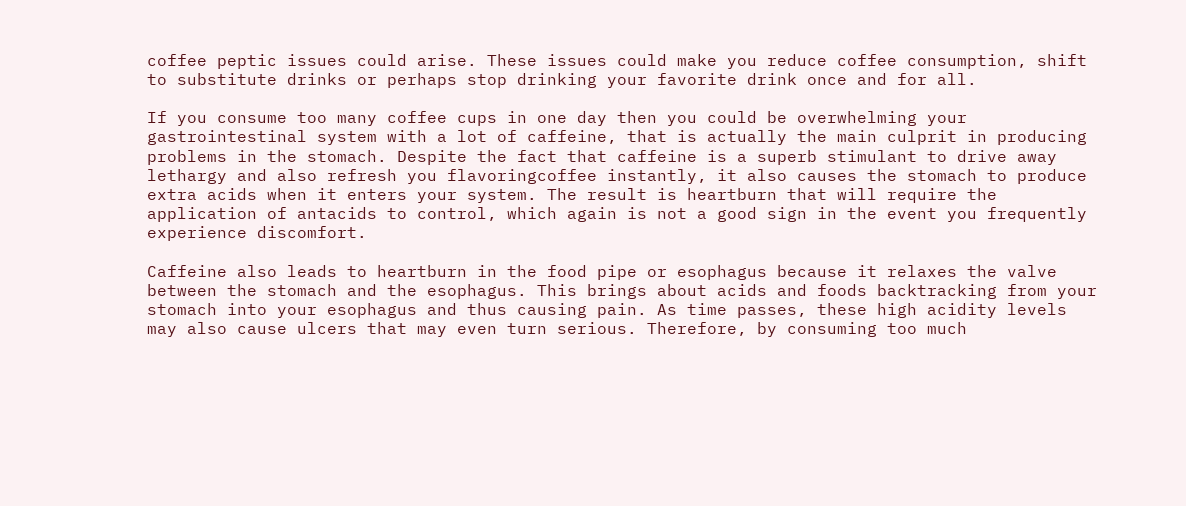coffee peptic issues could arise. These issues could make you reduce coffee consumption, shift to substitute drinks or perhaps stop drinking your favorite drink once and for all.

If you consume too many coffee cups in one day then you could be overwhelming your gastrointestinal system with a lot of caffeine, that is actually the main culprit in producing problems in the stomach. Despite the fact that caffeine is a superb stimulant to drive away lethargy and also refresh you flavoringcoffee instantly, it also causes the stomach to produce extra acids when it enters your system. The result is heartburn that will require the application of antacids to control, which again is not a good sign in the event you frequently experience discomfort.

Caffeine also leads to heartburn in the food pipe or esophagus because it relaxes the valve between the stomach and the esophagus. This brings about acids and foods backtracking from your stomach into your esophagus and thus causing pain. As time passes, these high acidity levels may also cause ulcers that may even turn serious. Therefore, by consuming too much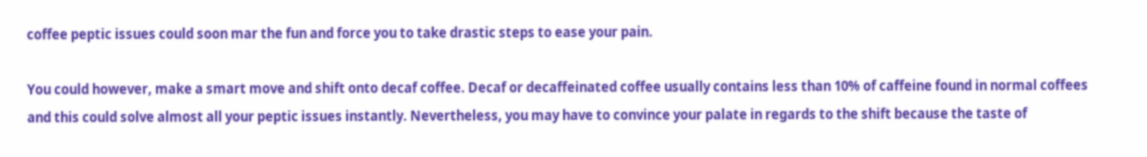coffee peptic issues could soon mar the fun and force you to take drastic steps to ease your pain.

You could however, make a smart move and shift onto decaf coffee. Decaf or decaffeinated coffee usually contains less than 10% of caffeine found in normal coffees and this could solve almost all your peptic issues instantly. Nevertheless, you may have to convince your palate in regards to the shift because the taste of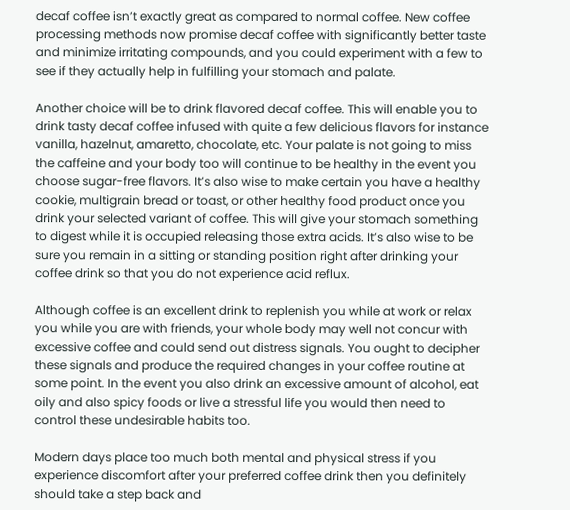decaf coffee isn’t exactly great as compared to normal coffee. New coffee processing methods now promise decaf coffee with significantly better taste and minimize irritating compounds, and you could experiment with a few to see if they actually help in fulfilling your stomach and palate.

Another choice will be to drink flavored decaf coffee. This will enable you to drink tasty decaf coffee infused with quite a few delicious flavors for instance vanilla, hazelnut, amaretto, chocolate, etc. Your palate is not going to miss the caffeine and your body too will continue to be healthy in the event you choose sugar-free flavors. It’s also wise to make certain you have a healthy cookie, multigrain bread or toast, or other healthy food product once you drink your selected variant of coffee. This will give your stomach something to digest while it is occupied releasing those extra acids. It’s also wise to be sure you remain in a sitting or standing position right after drinking your coffee drink so that you do not experience acid reflux.

Although coffee is an excellent drink to replenish you while at work or relax you while you are with friends, your whole body may well not concur with excessive coffee and could send out distress signals. You ought to decipher these signals and produce the required changes in your coffee routine at some point. In the event you also drink an excessive amount of alcohol, eat oily and also spicy foods or live a stressful life you would then need to control these undesirable habits too.

Modern days place too much both mental and physical stress if you experience discomfort after your preferred coffee drink then you definitely should take a step back and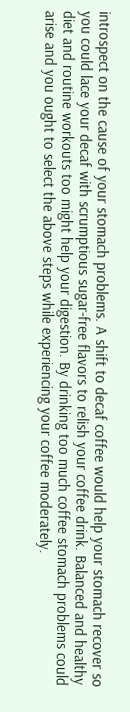introspect on the cause of your stomach problems. A shift to decaf coffee would help your stomach recover so you could lace your decaf with scrumptious sugar-free flavors to relish your coffee drink. Balanced and healthy diet and routine workouts too might help your digestion. By drinking too much coffee stomach problems could arise and you ought to select the above steps while experiencing your coffee moderately.